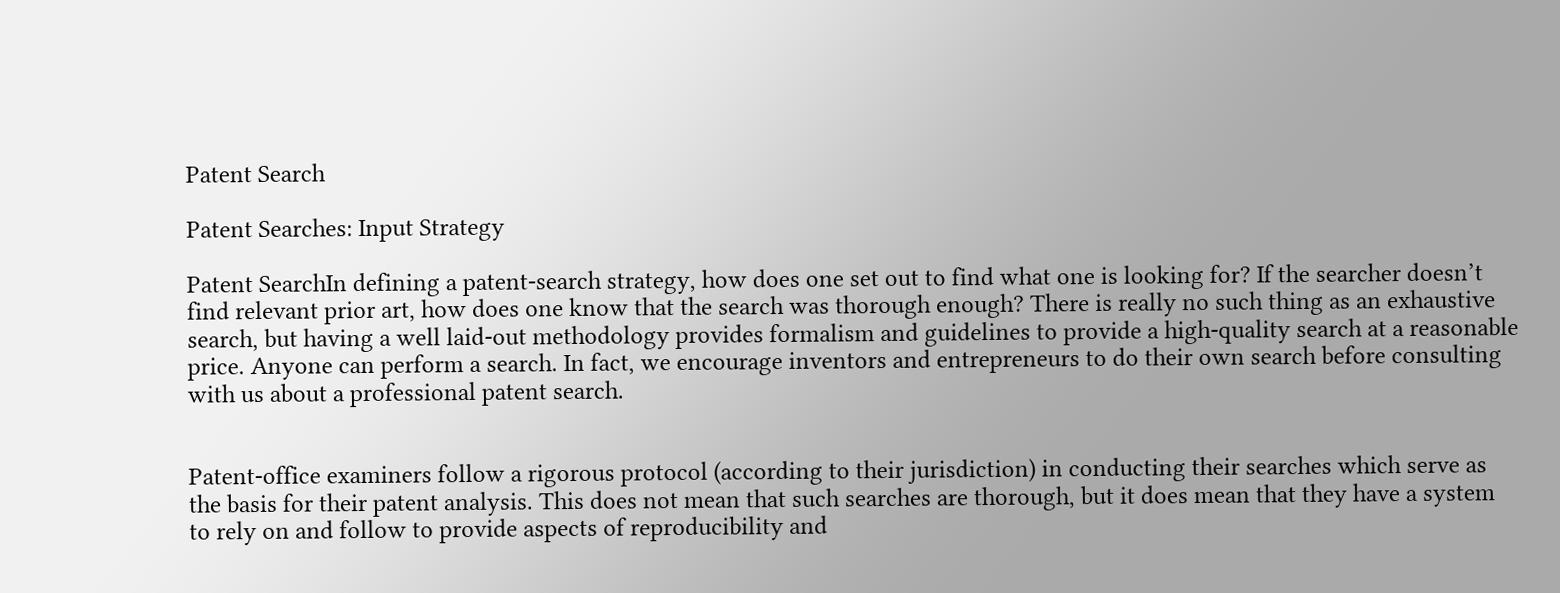Patent Search

Patent Searches: Input Strategy

Patent SearchIn defining a patent-search strategy, how does one set out to find what one is looking for? If the searcher doesn’t find relevant prior art, how does one know that the search was thorough enough? There is really no such thing as an exhaustive search, but having a well laid-out methodology provides formalism and guidelines to provide a high-quality search at a reasonable price. Anyone can perform a search. In fact, we encourage inventors and entrepreneurs to do their own search before consulting with us about a professional patent search.


Patent-office examiners follow a rigorous protocol (according to their jurisdiction) in conducting their searches which serve as the basis for their patent analysis. This does not mean that such searches are thorough, but it does mean that they have a system to rely on and follow to provide aspects of reproducibility and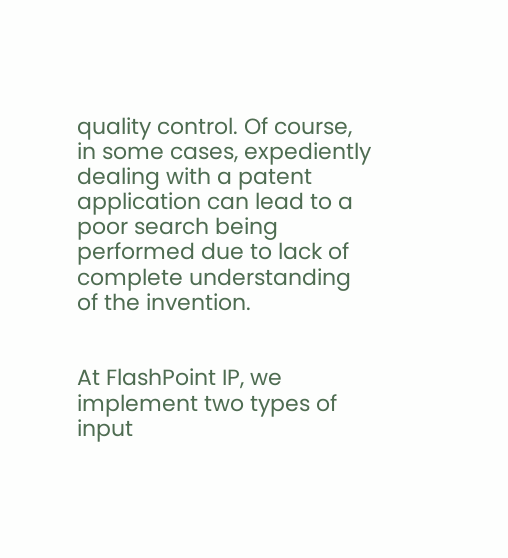quality control. Of course, in some cases, expediently dealing with a patent application can lead to a poor search being performed due to lack of complete understanding of the invention.


At FlashPoint IP, we implement two types of input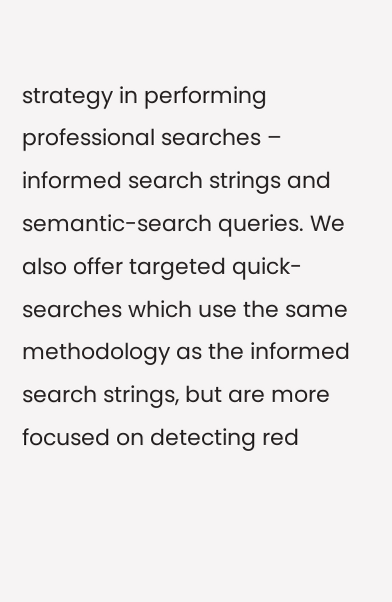strategy in performing professional searches – informed search strings and semantic-search queries. We also offer targeted quick-searches which use the same methodology as the informed search strings, but are more focused on detecting red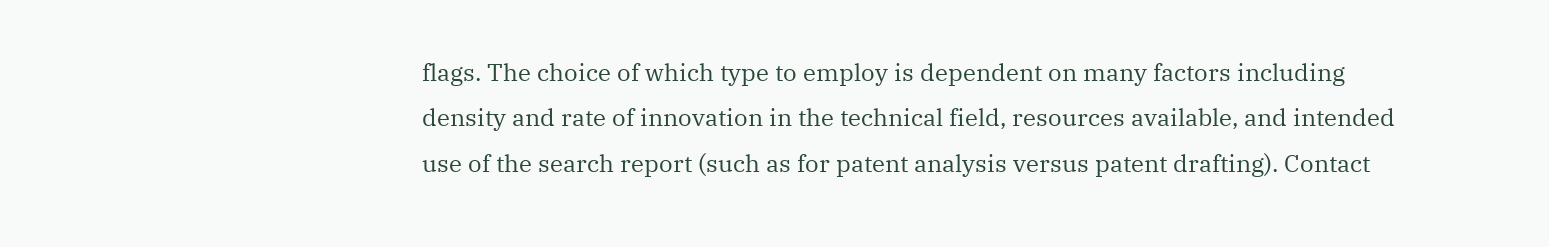flags. The choice of which type to employ is dependent on many factors including density and rate of innovation in the technical field, resources available, and intended use of the search report (such as for patent analysis versus patent drafting). Contact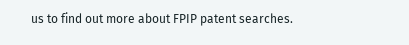us to find out more about FPIP patent searches.